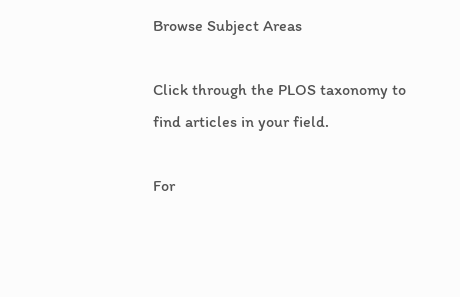Browse Subject Areas

Click through the PLOS taxonomy to find articles in your field.

For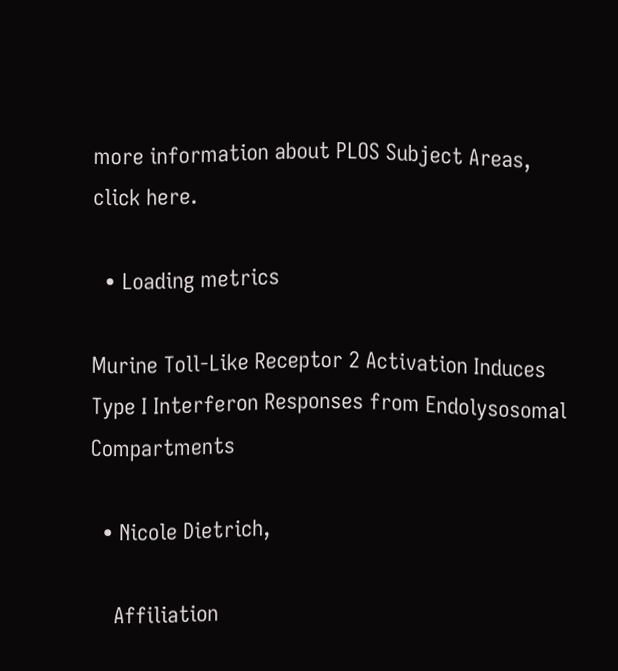more information about PLOS Subject Areas, click here.

  • Loading metrics

Murine Toll-Like Receptor 2 Activation Induces Type I Interferon Responses from Endolysosomal Compartments

  • Nicole Dietrich,

    Affiliation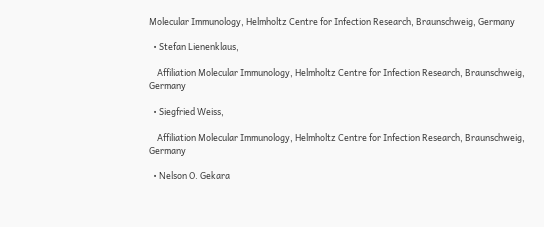Molecular Immunology, Helmholtz Centre for Infection Research, Braunschweig, Germany

  • Stefan Lienenklaus,

    Affiliation Molecular Immunology, Helmholtz Centre for Infection Research, Braunschweig, Germany

  • Siegfried Weiss,

    Affiliation Molecular Immunology, Helmholtz Centre for Infection Research, Braunschweig, Germany

  • Nelson O. Gekara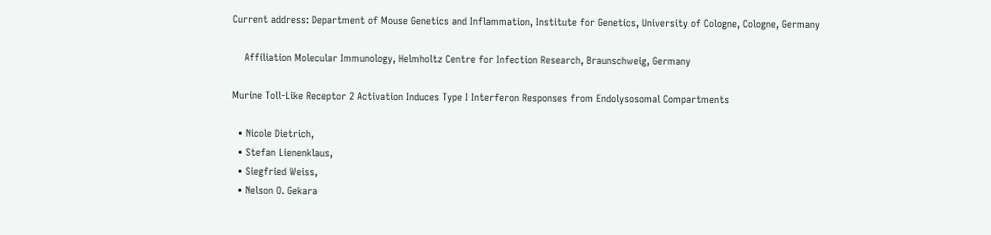Current address: Department of Mouse Genetics and Inflammation, Institute for Genetics, University of Cologne, Cologne, Germany

    Affiliation Molecular Immunology, Helmholtz Centre for Infection Research, Braunschweig, Germany

Murine Toll-Like Receptor 2 Activation Induces Type I Interferon Responses from Endolysosomal Compartments

  • Nicole Dietrich,
  • Stefan Lienenklaus,
  • Siegfried Weiss,
  • Nelson O. Gekara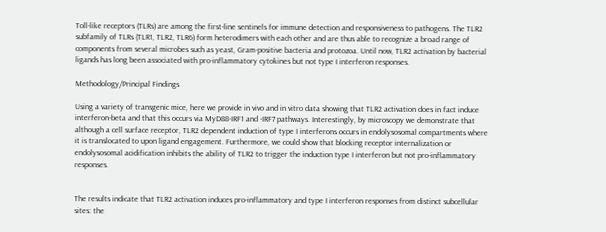Toll-like receptors (TLRs) are among the first-line sentinels for immune detection and responsiveness to pathogens. The TLR2 subfamily of TLRs (TLR1, TLR2, TLR6) form heterodimers with each other and are thus able to recognize a broad range of components from several microbes such as yeast, Gram-positive bacteria and protozoa. Until now, TLR2 activation by bacterial ligands has long been associated with pro-inflammatory cytokines but not type I interferon responses.

Methodology/Principal Findings

Using a variety of transgenic mice, here we provide in vivo and in vitro data showing that TLR2 activation does in fact induce interferon-beta and that this occurs via MyD88-IRF1 and -IRF7 pathways. Interestingly, by microscopy we demonstrate that although a cell surface receptor, TLR2 dependent induction of type I interferons occurs in endolysosomal compartments where it is translocated to upon ligand engagement. Furthermore, we could show that blocking receptor internalization or endolysosomal acidification inhibits the ability of TLR2 to trigger the induction type I interferon but not pro-inflammatory responses.


The results indicate that TLR2 activation induces pro-inflammatory and type I interferon responses from distinct subcellular sites: the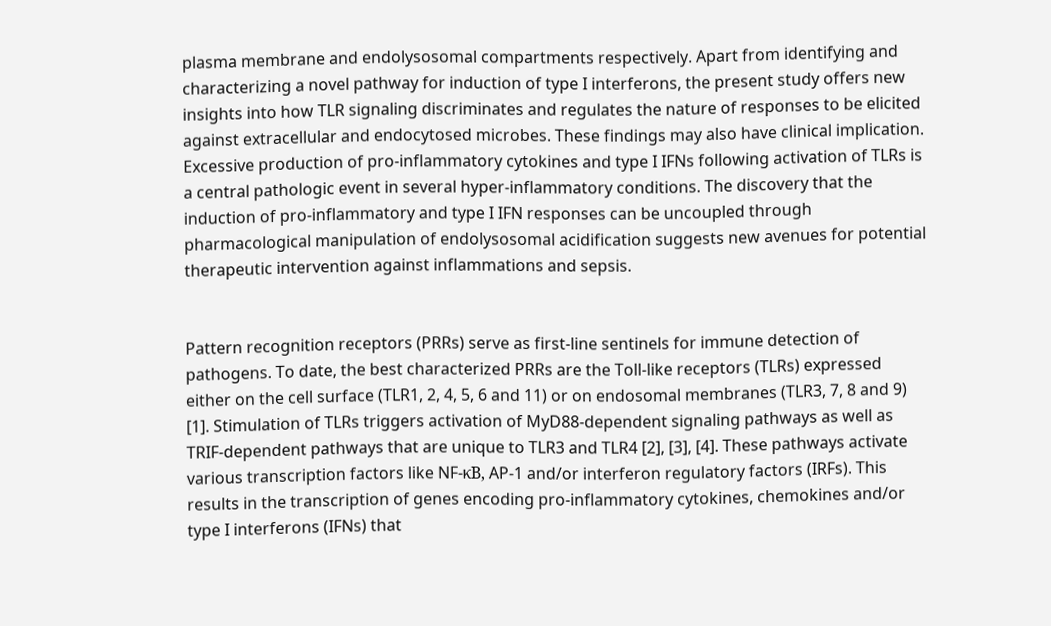plasma membrane and endolysosomal compartments respectively. Apart from identifying and characterizing a novel pathway for induction of type I interferons, the present study offers new insights into how TLR signaling discriminates and regulates the nature of responses to be elicited against extracellular and endocytosed microbes. These findings may also have clinical implication. Excessive production of pro-inflammatory cytokines and type I IFNs following activation of TLRs is a central pathologic event in several hyper-inflammatory conditions. The discovery that the induction of pro-inflammatory and type I IFN responses can be uncoupled through pharmacological manipulation of endolysosomal acidification suggests new avenues for potential therapeutic intervention against inflammations and sepsis.


Pattern recognition receptors (PRRs) serve as first-line sentinels for immune detection of pathogens. To date, the best characterized PRRs are the Toll-like receptors (TLRs) expressed either on the cell surface (TLR1, 2, 4, 5, 6 and 11) or on endosomal membranes (TLR3, 7, 8 and 9) [1]. Stimulation of TLRs triggers activation of MyD88-dependent signaling pathways as well as TRIF-dependent pathways that are unique to TLR3 and TLR4 [2], [3], [4]. These pathways activate various transcription factors like NF-κB, AP-1 and/or interferon regulatory factors (IRFs). This results in the transcription of genes encoding pro-inflammatory cytokines, chemokines and/or type I interferons (IFNs) that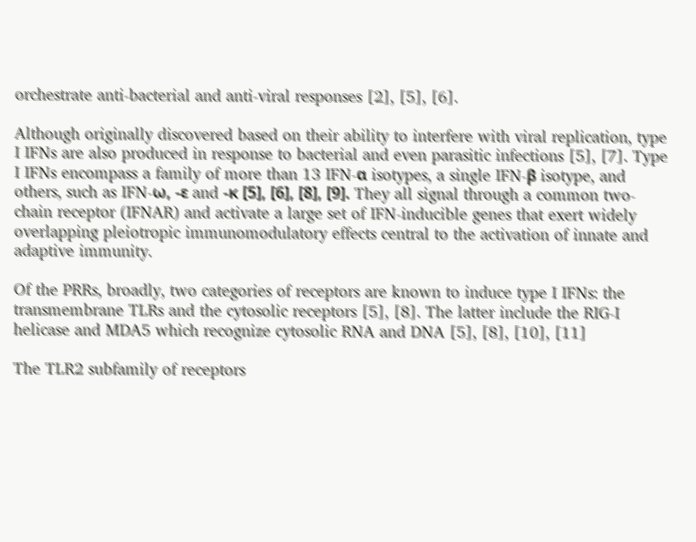orchestrate anti-bacterial and anti-viral responses [2], [5], [6].

Although originally discovered based on their ability to interfere with viral replication, type I IFNs are also produced in response to bacterial and even parasitic infections [5], [7]. Type I IFNs encompass a family of more than 13 IFN-α isotypes, a single IFN-β isotype, and others, such as IFN-ω, -ε and -κ [5], [6], [8], [9]. They all signal through a common two-chain receptor (IFNAR) and activate a large set of IFN-inducible genes that exert widely overlapping pleiotropic immunomodulatory effects central to the activation of innate and adaptive immunity.

Of the PRRs, broadly, two categories of receptors are known to induce type I IFNs: the transmembrane TLRs and the cytosolic receptors [5], [8]. The latter include the RIG-I helicase and MDA5 which recognize cytosolic RNA and DNA [5], [8], [10], [11]

The TLR2 subfamily of receptors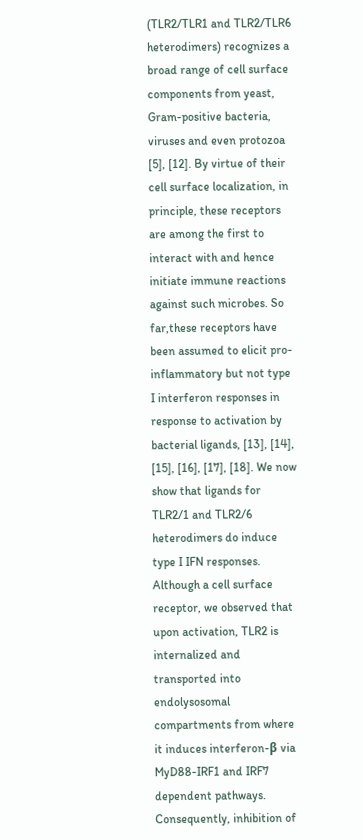(TLR2/TLR1 and TLR2/TLR6 heterodimers) recognizes a broad range of cell surface components from yeast, Gram-positive bacteria, viruses and even protozoa [5], [12]. By virtue of their cell surface localization, in principle, these receptors are among the first to interact with and hence initiate immune reactions against such microbes. So far,these receptors have been assumed to elicit pro-inflammatory but not type I interferon responses in response to activation by bacterial ligands, [13], [14], [15], [16], [17], [18]. We now show that ligands for TLR2/1 and TLR2/6 heterodimers do induce type I IFN responses. Although a cell surface receptor, we observed that upon activation, TLR2 is internalized and transported into endolysosomal compartments from where it induces interferon-β via MyD88-IRF1 and IRF7 dependent pathways. Consequently, inhibition of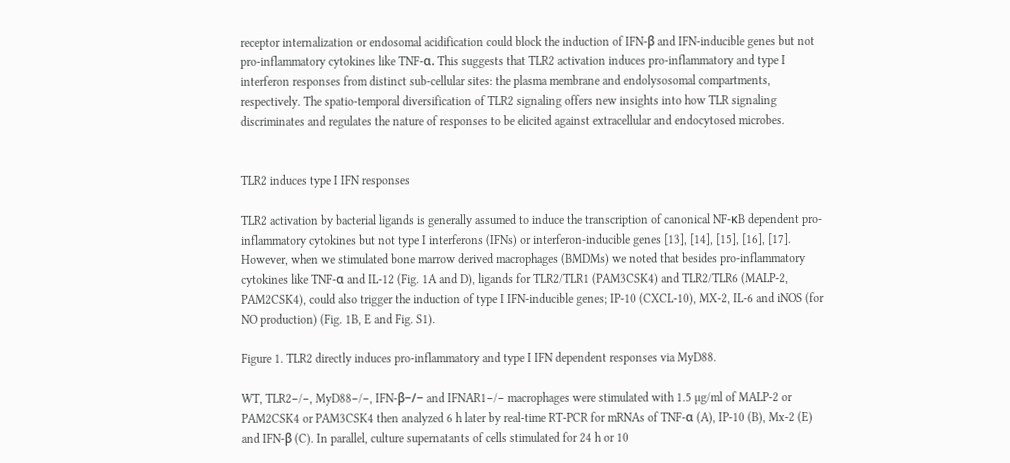receptor internalization or endosomal acidification could block the induction of IFN-β and IFN-inducible genes but not pro-inflammatory cytokines like TNF-α. This suggests that TLR2 activation induces pro-inflammatory and type I interferon responses from distinct sub-cellular sites: the plasma membrane and endolysosomal compartments, respectively. The spatio-temporal diversification of TLR2 signaling offers new insights into how TLR signaling discriminates and regulates the nature of responses to be elicited against extracellular and endocytosed microbes.


TLR2 induces type I IFN responses

TLR2 activation by bacterial ligands is generally assumed to induce the transcription of canonical NF-κB dependent pro-inflammatory cytokines but not type I interferons (IFNs) or interferon-inducible genes [13], [14], [15], [16], [17]. However, when we stimulated bone marrow derived macrophages (BMDMs) we noted that besides pro-inflammatory cytokines like TNF-α and IL-12 (Fig. 1A and D), ligands for TLR2/TLR1 (PAM3CSK4) and TLR2/TLR6 (MALP-2, PAM2CSK4), could also trigger the induction of type I IFN-inducible genes; IP-10 (CXCL-10), MX-2, IL-6 and iNOS (for NO production) (Fig. 1B, E and Fig. S1).

Figure 1. TLR2 directly induces pro-inflammatory and type I IFN dependent responses via MyD88.

WT, TLR2−/−, MyD88−/−, IFN-β−/− and IFNAR1−/− macrophages were stimulated with 1.5 µg/ml of MALP-2 or PAM2CSK4 or PAM3CSK4 then analyzed 6 h later by real-time RT-PCR for mRNAs of TNF-α (A), IP-10 (B), Mx-2 (E) and IFN-β (C). In parallel, culture supernatants of cells stimulated for 24 h or 10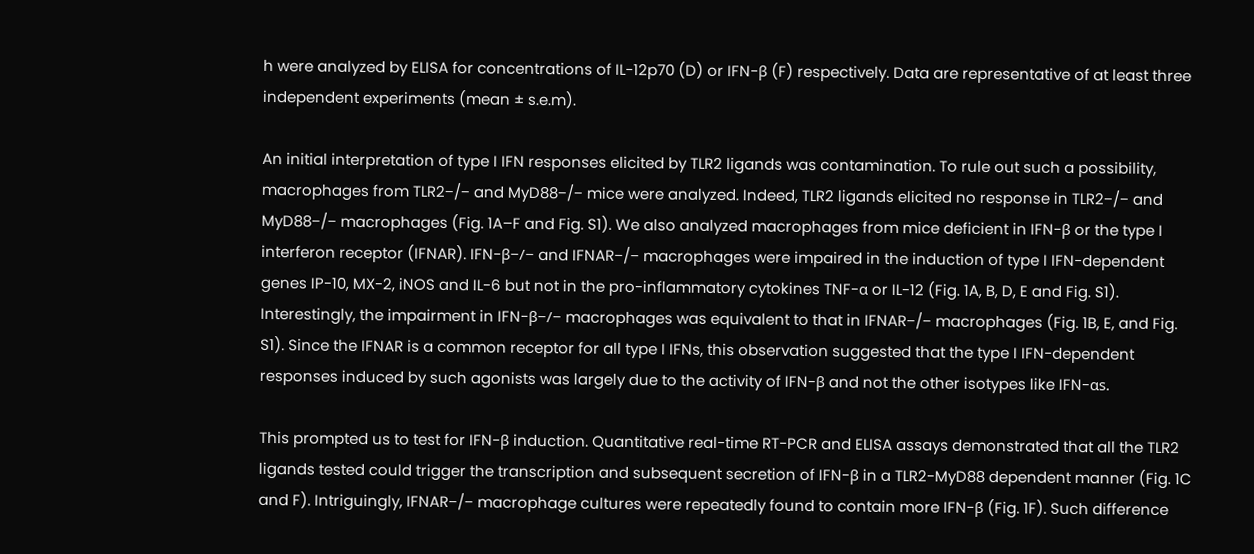h were analyzed by ELISA for concentrations of IL-12p70 (D) or IFN-β (F) respectively. Data are representative of at least three independent experiments (mean ± s.e.m).

An initial interpretation of type I IFN responses elicited by TLR2 ligands was contamination. To rule out such a possibility, macrophages from TLR2−/− and MyD88−/− mice were analyzed. Indeed, TLR2 ligands elicited no response in TLR2−/− and MyD88−/− macrophages (Fig. 1A–F and Fig. S1). We also analyzed macrophages from mice deficient in IFN-β or the type I interferon receptor (IFNAR). IFN-β−/− and IFNAR−/− macrophages were impaired in the induction of type I IFN-dependent genes IP-10, MX-2, iNOS and IL-6 but not in the pro-inflammatory cytokines TNF-α or IL-12 (Fig. 1A, B, D, E and Fig. S1). Interestingly, the impairment in IFN-β−/− macrophages was equivalent to that in IFNAR−/− macrophages (Fig. 1B, E, and Fig. S1). Since the IFNAR is a common receptor for all type I IFNs, this observation suggested that the type I IFN-dependent responses induced by such agonists was largely due to the activity of IFN-β and not the other isotypes like IFN-αs.

This prompted us to test for IFN-β induction. Quantitative real-time RT-PCR and ELISA assays demonstrated that all the TLR2 ligands tested could trigger the transcription and subsequent secretion of IFN-β in a TLR2-MyD88 dependent manner (Fig. 1C and F). Intriguingly, IFNAR−/− macrophage cultures were repeatedly found to contain more IFN-β (Fig. 1F). Such difference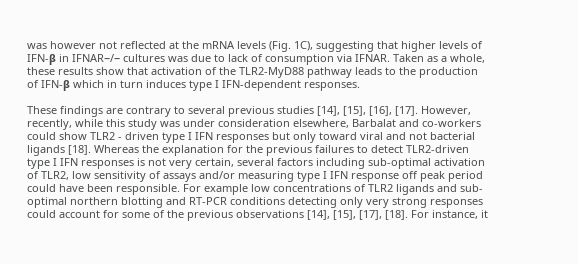was however not reflected at the mRNA levels (Fig. 1C), suggesting that higher levels of IFN-β in IFNAR−/− cultures was due to lack of consumption via IFNAR. Taken as a whole, these results show that activation of the TLR2-MyD88 pathway leads to the production of IFN-β which in turn induces type I IFN-dependent responses.

These findings are contrary to several previous studies [14], [15], [16], [17]. However, recently, while this study was under consideration elsewhere, Barbalat and co-workers could show TLR2 - driven type I IFN responses but only toward viral and not bacterial ligands [18]. Whereas the explanation for the previous failures to detect TLR2-driven type I IFN responses is not very certain, several factors including sub-optimal activation of TLR2, low sensitivity of assays and/or measuring type I IFN response off peak period could have been responsible. For example low concentrations of TLR2 ligands and sub-optimal northern blotting and RT-PCR conditions detecting only very strong responses could account for some of the previous observations [14], [15], [17], [18]. For instance, it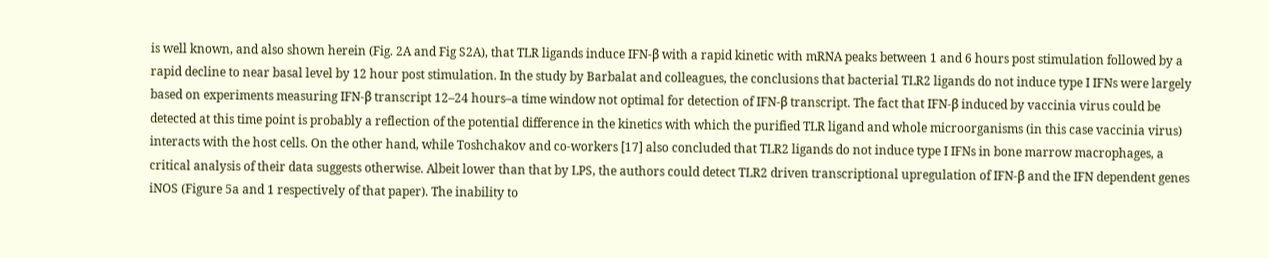is well known, and also shown herein (Fig. 2A and Fig S2A), that TLR ligands induce IFN-β with a rapid kinetic with mRNA peaks between 1 and 6 hours post stimulation followed by a rapid decline to near basal level by 12 hour post stimulation. In the study by Barbalat and colleagues, the conclusions that bacterial TLR2 ligands do not induce type I IFNs were largely based on experiments measuring IFN-β transcript 12–24 hours–a time window not optimal for detection of IFN-β transcript. The fact that IFN-β induced by vaccinia virus could be detected at this time point is probably a reflection of the potential difference in the kinetics with which the purified TLR ligand and whole microorganisms (in this case vaccinia virus) interacts with the host cells. On the other hand, while Toshchakov and co-workers [17] also concluded that TLR2 ligands do not induce type I IFNs in bone marrow macrophages, a critical analysis of their data suggests otherwise. Albeit lower than that by LPS, the authors could detect TLR2 driven transcriptional upregulation of IFN-β and the IFN dependent genes iNOS (Figure 5a and 1 respectively of that paper). The inability to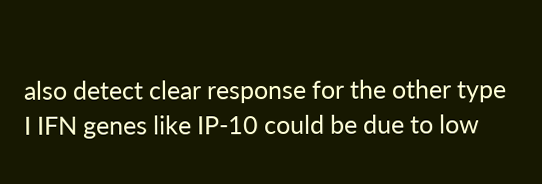also detect clear response for the other type I IFN genes like IP-10 could be due to low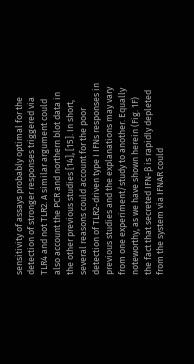sensitivity of assays probably optimal for the detection of stronger responses triggered via TLR4 and not TLR2. A similar argument could also account the PCR and northern blot data in the other previous studies [14], [15]. In short, several reasons could account for the poor detection of TLR2-driven type I IFNs responses in previous studies and the explanations may vary from one experiment/study to another. Equally noteworthy, as we have shown herein (Fig. 1F) the fact that secreted IFN-β is rapidly depleted from the system via IFNAR could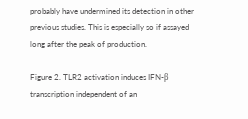probably have undermined its detection in other previous studies. This is especially so if assayed long after the peak of production.

Figure 2. TLR2 activation induces IFN-β transcription independent of an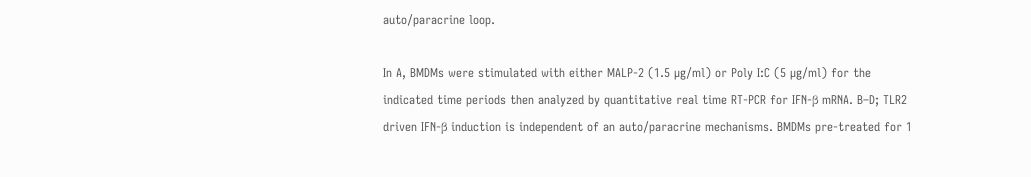auto/paracrine loop.

In A, BMDMs were stimulated with either MALP-2 (1.5 µg/ml) or Poly I:C (5 µg/ml) for the indicated time periods then analyzed by quantitative real time RT-PCR for IFN-β mRNA. B–D; TLR2 driven IFN-β induction is independent of an auto/paracrine mechanisms. BMDMs pre-treated for 1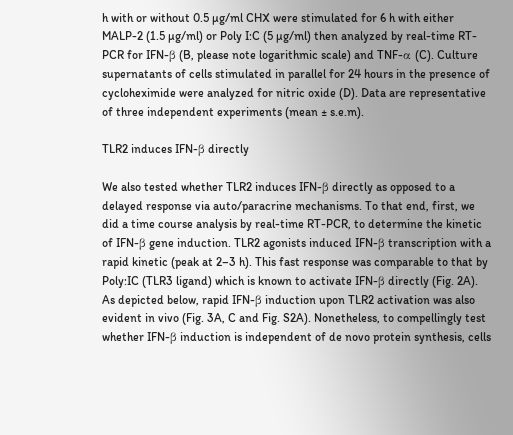h with or without 0.5 µg/ml CHX were stimulated for 6 h with either MALP-2 (1.5 µg/ml) or Poly I:C (5 µg/ml) then analyzed by real-time RT-PCR for IFN-β (B, please note logarithmic scale) and TNF-α (C). Culture supernatants of cells stimulated in parallel for 24 hours in the presence of cycloheximide were analyzed for nitric oxide (D). Data are representative of three independent experiments (mean ± s.e.m).

TLR2 induces IFN-β directly

We also tested whether TLR2 induces IFN-β directly as opposed to a delayed response via auto/paracrine mechanisms. To that end, first, we did a time course analysis by real-time RT-PCR, to determine the kinetic of IFN-β gene induction. TLR2 agonists induced IFN-β transcription with a rapid kinetic (peak at 2–3 h). This fast response was comparable to that by Poly:IC (TLR3 ligand) which is known to activate IFN-β directly (Fig. 2A). As depicted below, rapid IFN-β induction upon TLR2 activation was also evident in vivo (Fig. 3A, C and Fig. S2A). Nonetheless, to compellingly test whether IFN-β induction is independent of de novo protein synthesis, cells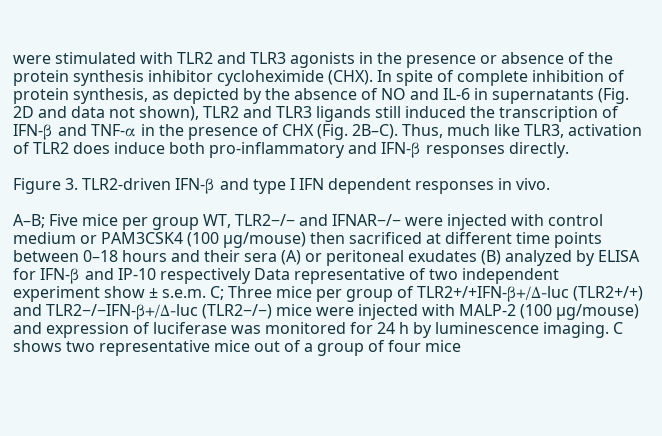were stimulated with TLR2 and TLR3 agonists in the presence or absence of the protein synthesis inhibitor cycloheximide (CHX). In spite of complete inhibition of protein synthesis, as depicted by the absence of NO and IL-6 in supernatants (Fig. 2D and data not shown), TLR2 and TLR3 ligands still induced the transcription of IFN-β and TNF-α in the presence of CHX (Fig. 2B–C). Thus, much like TLR3, activation of TLR2 does induce both pro-inflammatory and IFN-β responses directly.

Figure 3. TLR2-driven IFN-β and type I IFN dependent responses in vivo.

A–B; Five mice per group WT, TLR2−/− and IFNAR−/− were injected with control medium or PAM3CSK4 (100 µg/mouse) then sacrificed at different time points between 0–18 hours and their sera (A) or peritoneal exudates (B) analyzed by ELISA for IFN-β and IP-10 respectively Data representative of two independent experiment show ± s.e.m. C; Three mice per group of TLR2+/+IFN-β+/Δ-luc (TLR2+/+) and TLR2−/−IFN-β+/Δ-luc (TLR2−/−) mice were injected with MALP-2 (100 µg/mouse) and expression of luciferase was monitored for 24 h by luminescence imaging. C shows two representative mice out of a group of four mice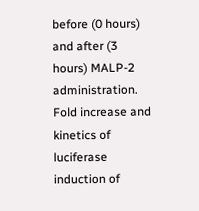before (0 hours) and after (3 hours) MALP-2 administration. Fold increase and kinetics of luciferase induction of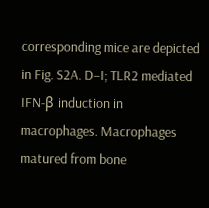corresponding mice are depicted in Fig. S2A. D–I; TLR2 mediated IFN-β induction in macrophages. Macrophages matured from bone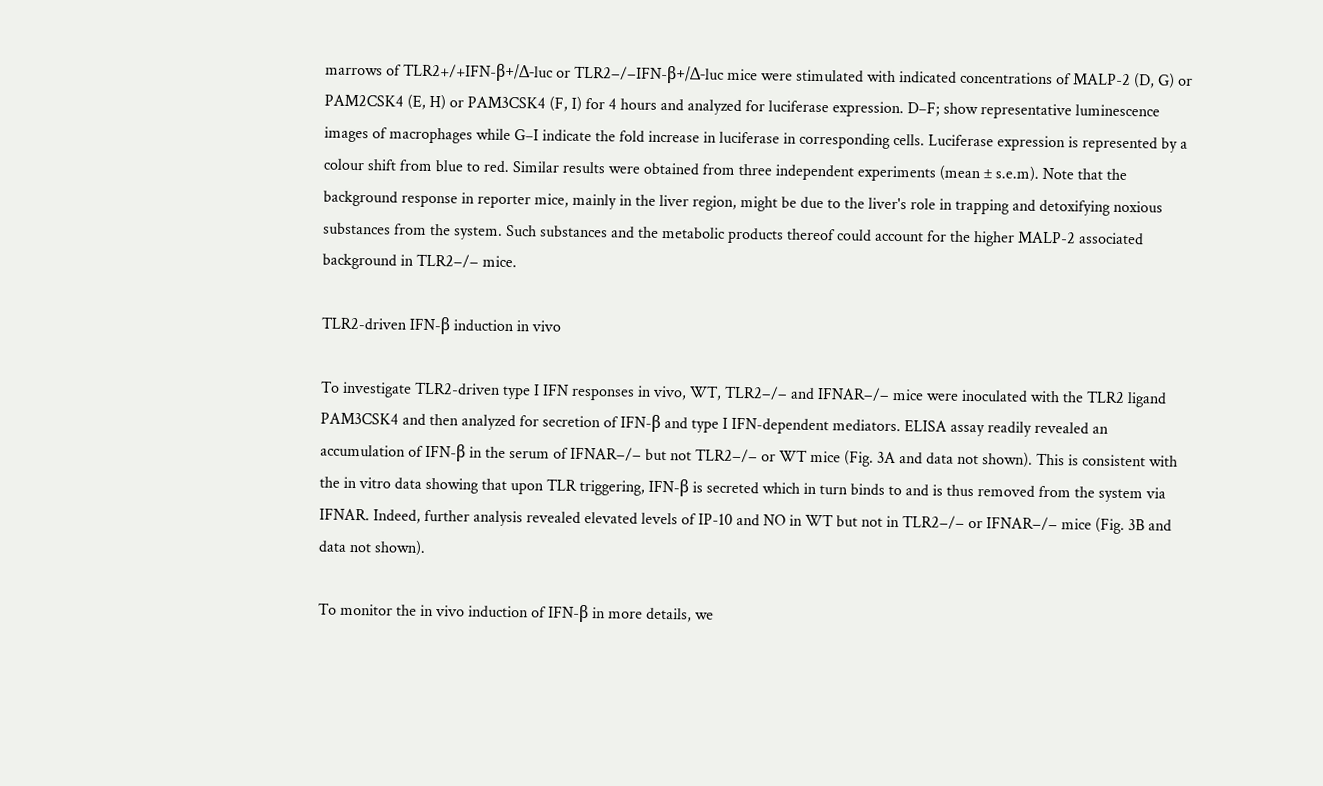marrows of TLR2+/+IFN-β+/Δ-luc or TLR2−/−IFN-β+/Δ-luc mice were stimulated with indicated concentrations of MALP-2 (D, G) or PAM2CSK4 (E, H) or PAM3CSK4 (F, I) for 4 hours and analyzed for luciferase expression. D–F; show representative luminescence images of macrophages while G–I indicate the fold increase in luciferase in corresponding cells. Luciferase expression is represented by a colour shift from blue to red. Similar results were obtained from three independent experiments (mean ± s.e.m). Note that the background response in reporter mice, mainly in the liver region, might be due to the liver's role in trapping and detoxifying noxious substances from the system. Such substances and the metabolic products thereof could account for the higher MALP-2 associated background in TLR2−/− mice.

TLR2-driven IFN-β induction in vivo

To investigate TLR2-driven type I IFN responses in vivo, WT, TLR2−/− and IFNAR−/− mice were inoculated with the TLR2 ligand PAM3CSK4 and then analyzed for secretion of IFN-β and type I IFN-dependent mediators. ELISA assay readily revealed an accumulation of IFN-β in the serum of IFNAR−/− but not TLR2−/− or WT mice (Fig. 3A and data not shown). This is consistent with the in vitro data showing that upon TLR triggering, IFN-β is secreted which in turn binds to and is thus removed from the system via IFNAR. Indeed, further analysis revealed elevated levels of IP-10 and NO in WT but not in TLR2−/− or IFNAR−/− mice (Fig. 3B and data not shown).

To monitor the in vivo induction of IFN-β in more details, we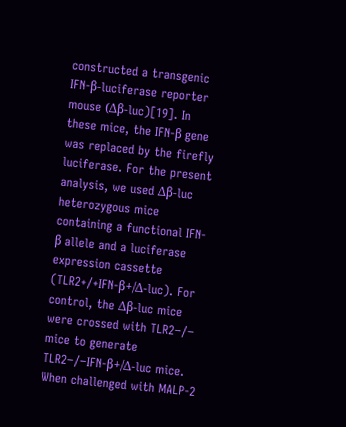constructed a transgenic IFN-β-luciferase reporter mouse (Δβ-luc)[19]. In these mice, the IFN-β gene was replaced by the firefly luciferase. For the present analysis, we used Δβ-luc heterozygous mice containing a functional IFN-β allele and a luciferase expression cassette (TLR2+/+IFN-β+/Δ-luc). For control, the Δβ-luc mice were crossed with TLR2−/− mice to generate TLR2−/−IFN-β+/Δ-luc mice. When challenged with MALP-2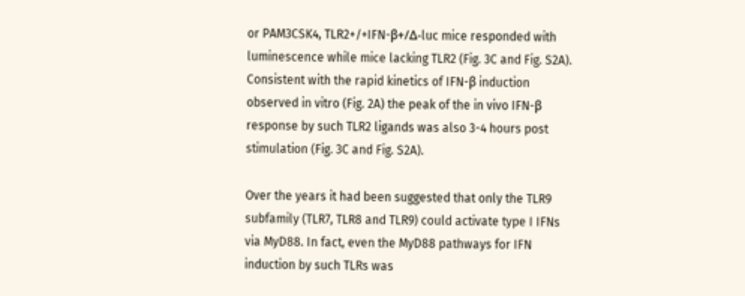or PAM3CSK4, TLR2+/+IFN-β+/Δ-luc mice responded with luminescence while mice lacking TLR2 (Fig. 3C and Fig. S2A). Consistent with the rapid kinetics of IFN-β induction observed in vitro (Fig. 2A) the peak of the in vivo IFN-β response by such TLR2 ligands was also 3-4 hours post stimulation (Fig. 3C and Fig. S2A).

Over the years it had been suggested that only the TLR9 subfamily (TLR7, TLR8 and TLR9) could activate type I IFNs via MyD88. In fact, even the MyD88 pathways for IFN induction by such TLRs was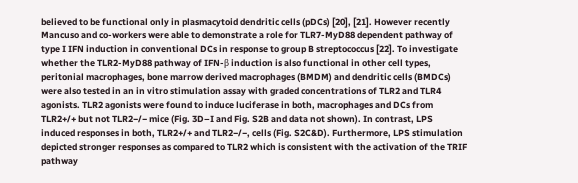believed to be functional only in plasmacytoid dendritic cells (pDCs) [20], [21]. However recently Mancuso and co-workers were able to demonstrate a role for TLR7-MyD88 dependent pathway of type I IFN induction in conventional DCs in response to group B streptococcus [22]. To investigate whether the TLR2-MyD88 pathway of IFN-β induction is also functional in other cell types, peritonial macrophages, bone marrow derived macrophages (BMDM) and dendritic cells (BMDCs) were also tested in an in vitro stimulation assay with graded concentrations of TLR2 and TLR4 agonists. TLR2 agonists were found to induce luciferase in both, macrophages and DCs from TLR2+/+ but not TLR2−/− mice (Fig. 3D–I and Fig. S2B and data not shown). In contrast, LPS induced responses in both, TLR2+/+ and TLR2−/−, cells (Fig. S2C&D). Furthermore, LPS stimulation depicted stronger responses as compared to TLR2 which is consistent with the activation of the TRIF pathway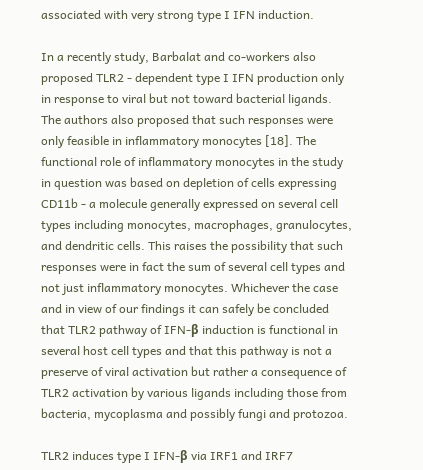associated with very strong type I IFN induction.

In a recently study, Barbalat and co-workers also proposed TLR2 - dependent type I IFN production only in response to viral but not toward bacterial ligands. The authors also proposed that such responses were only feasible in inflammatory monocytes [18]. The functional role of inflammatory monocytes in the study in question was based on depletion of cells expressing CD11b - a molecule generally expressed on several cell types including monocytes, macrophages, granulocytes, and dendritic cells. This raises the possibility that such responses were in fact the sum of several cell types and not just inflammatory monocytes. Whichever the case and in view of our findings it can safely be concluded that TLR2 pathway of IFN-β induction is functional in several host cell types and that this pathway is not a preserve of viral activation but rather a consequence of TLR2 activation by various ligands including those from bacteria, mycoplasma and possibly fungi and protozoa.

TLR2 induces type I IFN-β via IRF1 and IRF7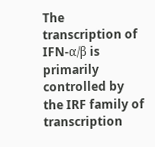The transcription of IFN-α/β is primarily controlled by the IRF family of transcription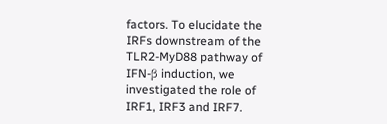factors. To elucidate the IRFs downstream of the TLR2-MyD88 pathway of IFN-β induction, we investigated the role of IRF1, IRF3 and IRF7.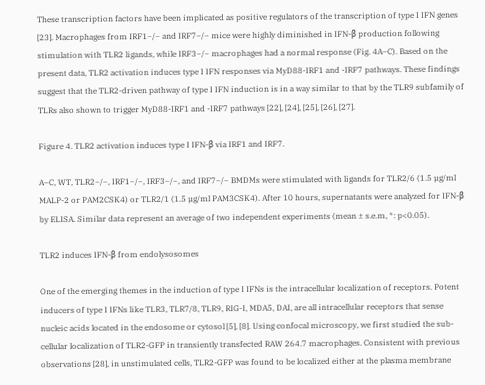These transcription factors have been implicated as positive regulators of the transcription of type I IFN genes [23]. Macrophages from IRF1−/− and IRF7−/− mice were highly diminished in IFN-β production following stimulation with TLR2 ligands, while IRF3−/− macrophages had a normal response (Fig. 4A–C). Based on the present data, TLR2 activation induces type I IFN responses via MyD88-IRF1 and -IRF7 pathways. These findings suggest that the TLR2-driven pathway of type I IFN induction is in a way similar to that by the TLR9 subfamily of TLRs also shown to trigger MyD88-IRF1 and -IRF7 pathways [22], [24], [25], [26], [27].

Figure 4. TLR2 activation induces type I IFN-β via IRF1 and IRF7.

A–C, WT, TLR2−/−, IRF1−/−, IRF3−/−, and IRF7−/− BMDMs were stimulated with ligands for TLR2/6 (1.5 µg/ml MALP-2 or PAM2CSK4) or TLR2/1 (1.5 µg/ml PAM3CSK4). After 10 hours, supernatants were analyzed for IFN-β by ELISA. Similar data represent an average of two independent experiments (mean ± s.e.m, *: p<0.05).

TLR2 induces IFN-β from endolysosomes

One of the emerging themes in the induction of type I IFNs is the intracellular localization of receptors. Potent inducers of type I IFNs like TLR3, TLR7/8, TLR9, RIG-I, MDA5, DAI, are all intracellular receptors that sense nucleic acids located in the endosome or cytosol [5], [8]. Using confocal microscopy, we first studied the sub-cellular localization of TLR2-GFP in transiently transfected RAW 264.7 macrophages. Consistent with previous observations [28], in unstimulated cells, TLR2-GFP was found to be localized either at the plasma membrane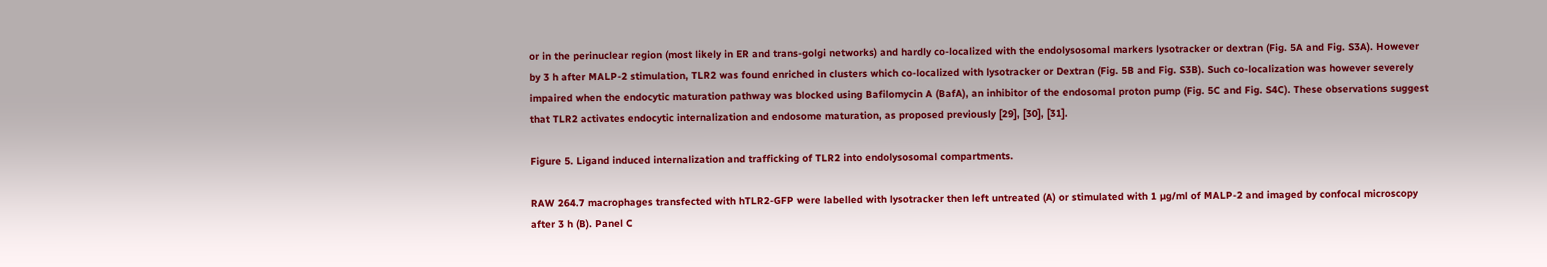or in the perinuclear region (most likely in ER and trans-golgi networks) and hardly co-localized with the endolysosomal markers lysotracker or dextran (Fig. 5A and Fig. S3A). However by 3 h after MALP-2 stimulation, TLR2 was found enriched in clusters which co-localized with lysotracker or Dextran (Fig. 5B and Fig. S3B). Such co-localization was however severely impaired when the endocytic maturation pathway was blocked using Bafilomycin A (BafA), an inhibitor of the endosomal proton pump (Fig. 5C and Fig. S4C). These observations suggest that TLR2 activates endocytic internalization and endosome maturation, as proposed previously [29], [30], [31].

Figure 5. Ligand induced internalization and trafficking of TLR2 into endolysosomal compartments.

RAW 264.7 macrophages transfected with hTLR2-GFP were labelled with lysotracker then left untreated (A) or stimulated with 1 µg/ml of MALP-2 and imaged by confocal microscopy after 3 h (B). Panel C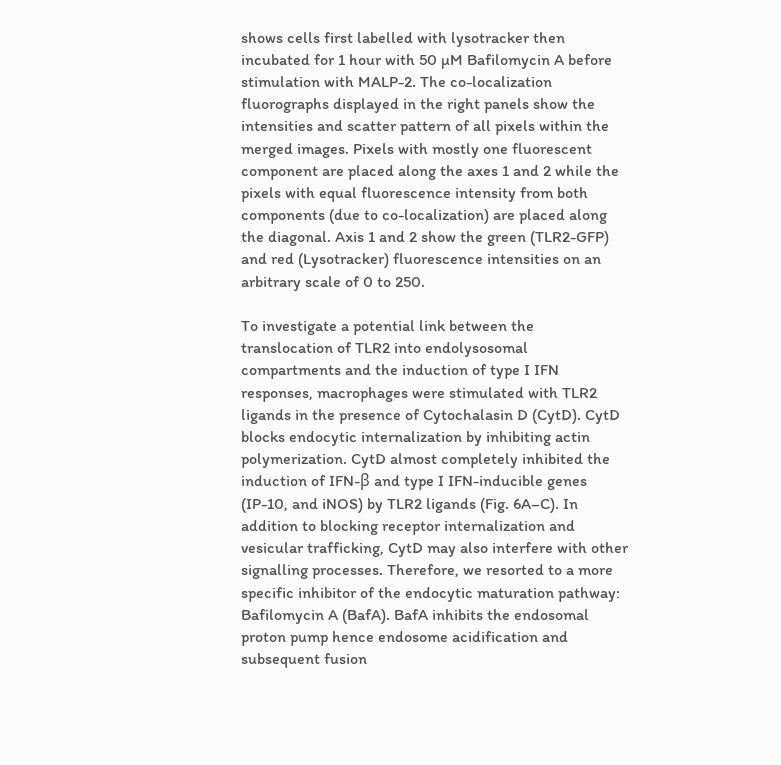shows cells first labelled with lysotracker then incubated for 1 hour with 50 µM Bafilomycin A before stimulation with MALP-2. The co-localization fluorographs displayed in the right panels show the intensities and scatter pattern of all pixels within the merged images. Pixels with mostly one fluorescent component are placed along the axes 1 and 2 while the pixels with equal fluorescence intensity from both components (due to co-localization) are placed along the diagonal. Axis 1 and 2 show the green (TLR2-GFP) and red (Lysotracker) fluorescence intensities on an arbitrary scale of 0 to 250.

To investigate a potential link between the translocation of TLR2 into endolysosomal compartments and the induction of type I IFN responses, macrophages were stimulated with TLR2 ligands in the presence of Cytochalasin D (CytD). CytD blocks endocytic internalization by inhibiting actin polymerization. CytD almost completely inhibited the induction of IFN-β and type I IFN-inducible genes (IP-10, and iNOS) by TLR2 ligands (Fig. 6A–C). In addition to blocking receptor internalization and vesicular trafficking, CytD may also interfere with other signalling processes. Therefore, we resorted to a more specific inhibitor of the endocytic maturation pathway: Bafilomycin A (BafA). BafA inhibits the endosomal proton pump hence endosome acidification and subsequent fusion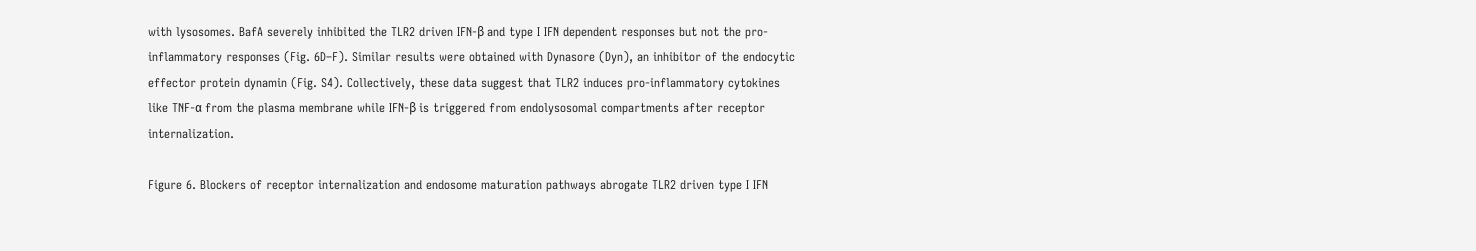with lysosomes. BafA severely inhibited the TLR2 driven IFN-β and type I IFN dependent responses but not the pro-inflammatory responses (Fig. 6D–F). Similar results were obtained with Dynasore (Dyn), an inhibitor of the endocytic effector protein dynamin (Fig. S4). Collectively, these data suggest that TLR2 induces pro-inflammatory cytokines like TNF-α from the plasma membrane while IFN-β is triggered from endolysosomal compartments after receptor internalization.

Figure 6. Blockers of receptor internalization and endosome maturation pathways abrogate TLR2 driven type I IFN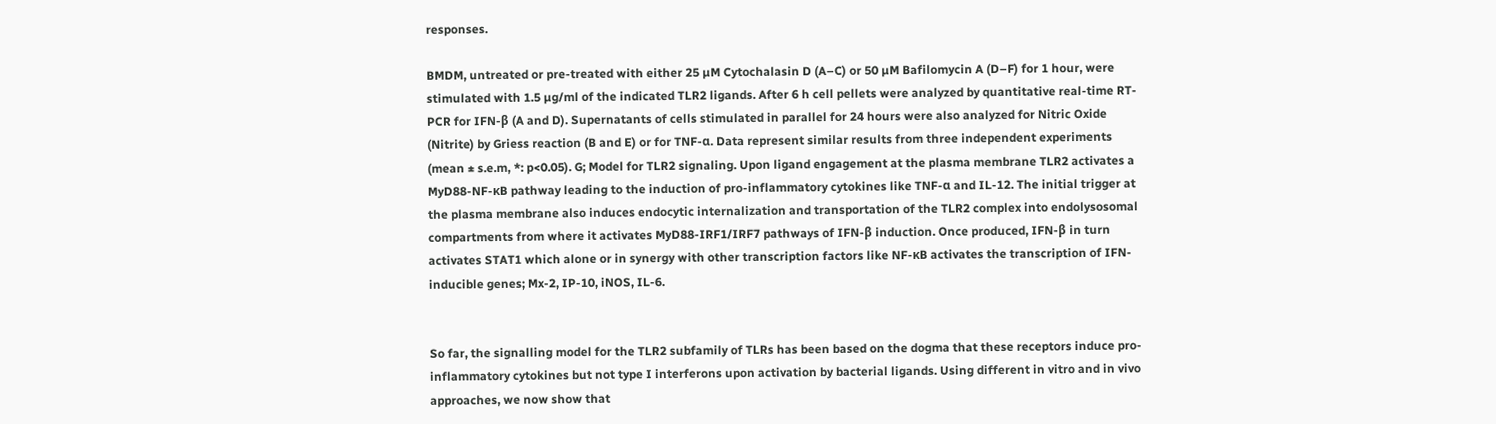responses.

BMDM, untreated or pre-treated with either 25 µM Cytochalasin D (A–C) or 50 µM Bafilomycin A (D–F) for 1 hour, were stimulated with 1.5 µg/ml of the indicated TLR2 ligands. After 6 h cell pellets were analyzed by quantitative real-time RT-PCR for IFN-β (A and D). Supernatants of cells stimulated in parallel for 24 hours were also analyzed for Nitric Oxide (Nitrite) by Griess reaction (B and E) or for TNF-α. Data represent similar results from three independent experiments (mean ± s.e.m, *: p<0.05). G; Model for TLR2 signaling. Upon ligand engagement at the plasma membrane TLR2 activates a MyD88-NF-κB pathway leading to the induction of pro-inflammatory cytokines like TNF-α and IL-12. The initial trigger at the plasma membrane also induces endocytic internalization and transportation of the TLR2 complex into endolysosomal compartments from where it activates MyD88-IRF1/IRF7 pathways of IFN-β induction. Once produced, IFN-β in turn activates STAT1 which alone or in synergy with other transcription factors like NF-κB activates the transcription of IFN-inducible genes; Mx-2, IP-10, iNOS, IL-6.


So far, the signalling model for the TLR2 subfamily of TLRs has been based on the dogma that these receptors induce pro-inflammatory cytokines but not type I interferons upon activation by bacterial ligands. Using different in vitro and in vivo approaches, we now show that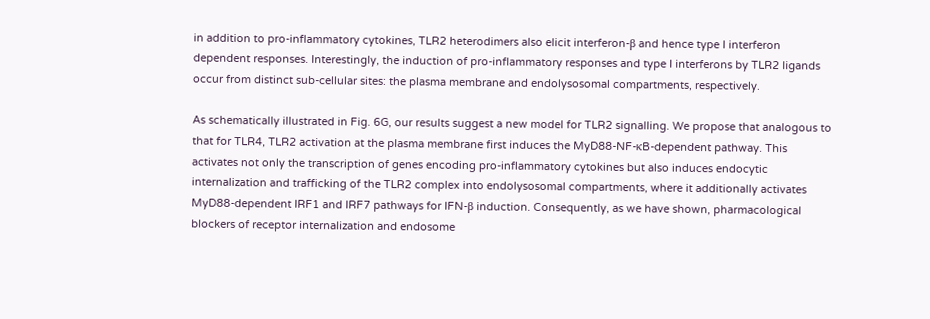in addition to pro-inflammatory cytokines, TLR2 heterodimers also elicit interferon-β and hence type I interferon dependent responses. Interestingly, the induction of pro-inflammatory responses and type I interferons by TLR2 ligands occur from distinct sub-cellular sites: the plasma membrane and endolysosomal compartments, respectively.

As schematically illustrated in Fig. 6G, our results suggest a new model for TLR2 signalling. We propose that analogous to that for TLR4, TLR2 activation at the plasma membrane first induces the MyD88-NF-κB-dependent pathway. This activates not only the transcription of genes encoding pro-inflammatory cytokines but also induces endocytic internalization and trafficking of the TLR2 complex into endolysosomal compartments, where it additionally activates MyD88-dependent IRF1 and IRF7 pathways for IFN-β induction. Consequently, as we have shown, pharmacological blockers of receptor internalization and endosome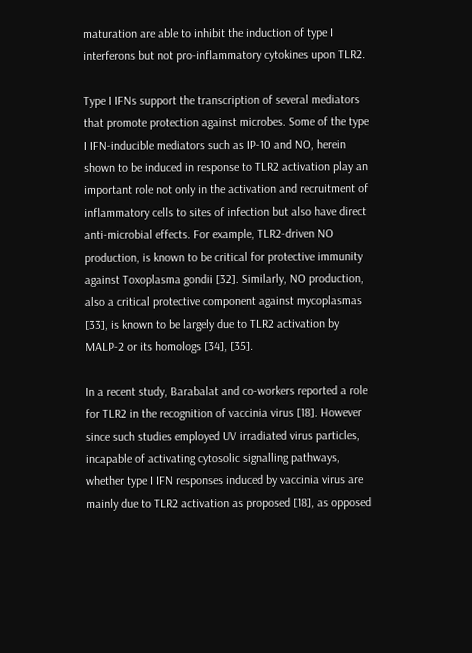maturation are able to inhibit the induction of type I interferons but not pro-inflammatory cytokines upon TLR2.

Type I IFNs support the transcription of several mediators that promote protection against microbes. Some of the type I IFN-inducible mediators such as IP-10 and NO, herein shown to be induced in response to TLR2 activation play an important role not only in the activation and recruitment of inflammatory cells to sites of infection but also have direct anti-microbial effects. For example, TLR2-driven NO production, is known to be critical for protective immunity against Toxoplasma gondii [32]. Similarly, NO production, also a critical protective component against mycoplasmas [33], is known to be largely due to TLR2 activation by MALP-2 or its homologs [34], [35].

In a recent study, Barabalat and co-workers reported a role for TLR2 in the recognition of vaccinia virus [18]. However since such studies employed UV irradiated virus particles, incapable of activating cytosolic signalling pathways, whether type I IFN responses induced by vaccinia virus are mainly due to TLR2 activation as proposed [18], as opposed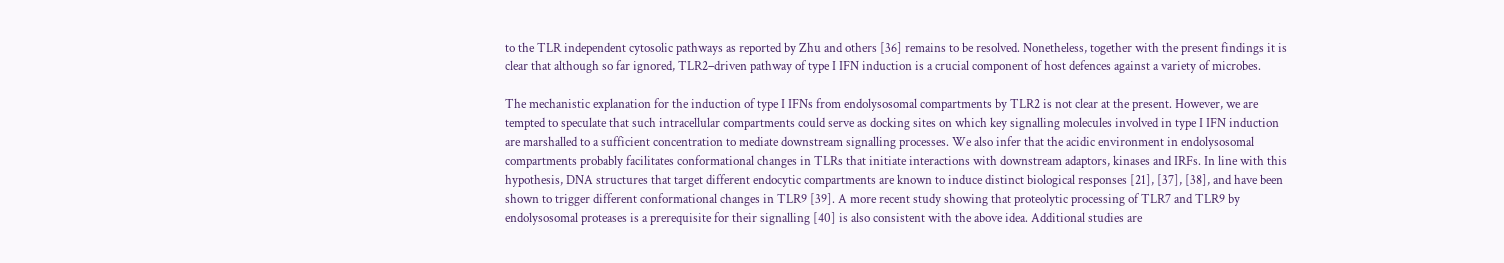to the TLR independent cytosolic pathways as reported by Zhu and others [36] remains to be resolved. Nonetheless, together with the present findings it is clear that although so far ignored, TLR2–driven pathway of type I IFN induction is a crucial component of host defences against a variety of microbes.

The mechanistic explanation for the induction of type I IFNs from endolysosomal compartments by TLR2 is not clear at the present. However, we are tempted to speculate that such intracellular compartments could serve as docking sites on which key signalling molecules involved in type I IFN induction are marshalled to a sufficient concentration to mediate downstream signalling processes. We also infer that the acidic environment in endolysosomal compartments probably facilitates conformational changes in TLRs that initiate interactions with downstream adaptors, kinases and IRFs. In line with this hypothesis, DNA structures that target different endocytic compartments are known to induce distinct biological responses [21], [37], [38], and have been shown to trigger different conformational changes in TLR9 [39]. A more recent study showing that proteolytic processing of TLR7 and TLR9 by endolysosomal proteases is a prerequisite for their signalling [40] is also consistent with the above idea. Additional studies are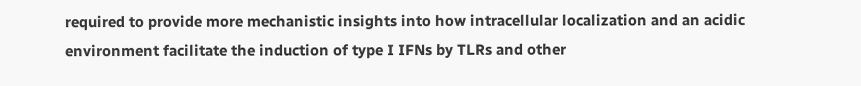required to provide more mechanistic insights into how intracellular localization and an acidic environment facilitate the induction of type I IFNs by TLRs and other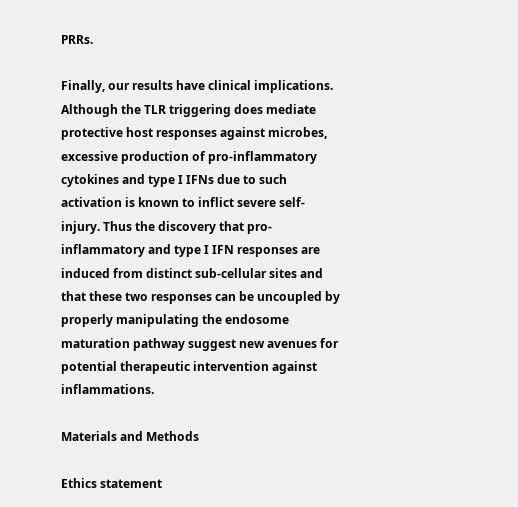PRRs.

Finally, our results have clinical implications. Although the TLR triggering does mediate protective host responses against microbes, excessive production of pro-inflammatory cytokines and type I IFNs due to such activation is known to inflict severe self-injury. Thus the discovery that pro-inflammatory and type I IFN responses are induced from distinct sub-cellular sites and that these two responses can be uncoupled by properly manipulating the endosome maturation pathway suggest new avenues for potential therapeutic intervention against inflammations.

Materials and Methods

Ethics statement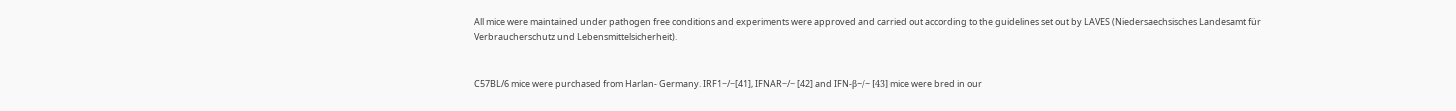All mice were maintained under pathogen free conditions and experiments were approved and carried out according to the guidelines set out by LAVES (Niedersaechsisches Landesamt für Verbraucherschutz und Lebensmittelsicherheit).


C57BL/6 mice were purchased from Harlan- Germany. IRF1−/−[41], IFNAR−/− [42] and IFN-β−/− [43] mice were bred in our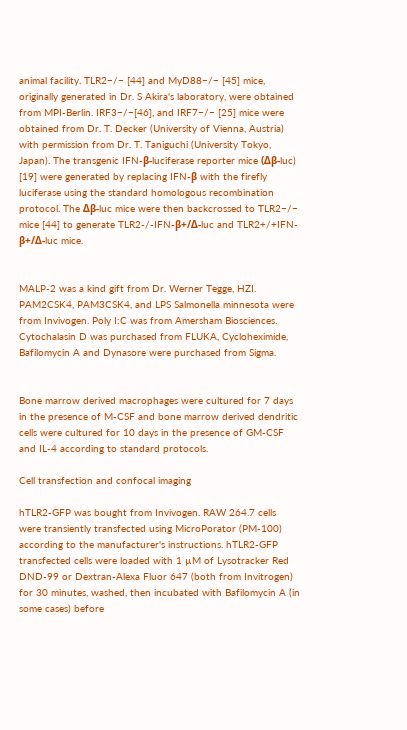animal facility. TLR2−/− [44] and MyD88−/− [45] mice, originally generated in Dr. S Akira's laboratory, were obtained from MPI-Berlin. IRF3−/−[46], and IRF7−/− [25] mice were obtained from Dr. T. Decker (University of Vienna, Austria) with permission from Dr. T. Taniguchi (University Tokyo, Japan). The transgenic IFN-β-luciferase reporter mice (Δβ-luc) [19] were generated by replacing IFN-β with the firefly luciferase using the standard homologous recombination protocol. The Δβ-luc mice were then backcrossed to TLR2−/− mice [44] to generate TLR2-/-IFN-β+/Δ-luc and TLR2+/+IFN-β+/Δ-luc mice.


MALP-2 was a kind gift from Dr. Werner Tegge, HZI. PAM2CSK4, PAM3CSK4, and LPS Salmonella minnesota were from Invivogen. Poly I:C was from Amersham Biosciences. Cytochalasin D was purchased from FLUKA, Cycloheximide, Bafilomycin A and Dynasore were purchased from Sigma.


Bone marrow derived macrophages were cultured for 7 days in the presence of M-CSF and bone marrow derived dendritic cells were cultured for 10 days in the presence of GM-CSF and IL-4 according to standard protocols.

Cell transfection and confocal imaging

hTLR2-GFP was bought from Invivogen. RAW 264.7 cells were transiently transfected using MicroPorator (PM-100) according to the manufacturer's instructions. hTLR2-GFP transfected cells were loaded with 1 µM of Lysotracker Red DND-99 or Dextran-Alexa Fluor 647 (both from Invitrogen) for 30 minutes, washed, then incubated with Bafilomycin A (in some cases) before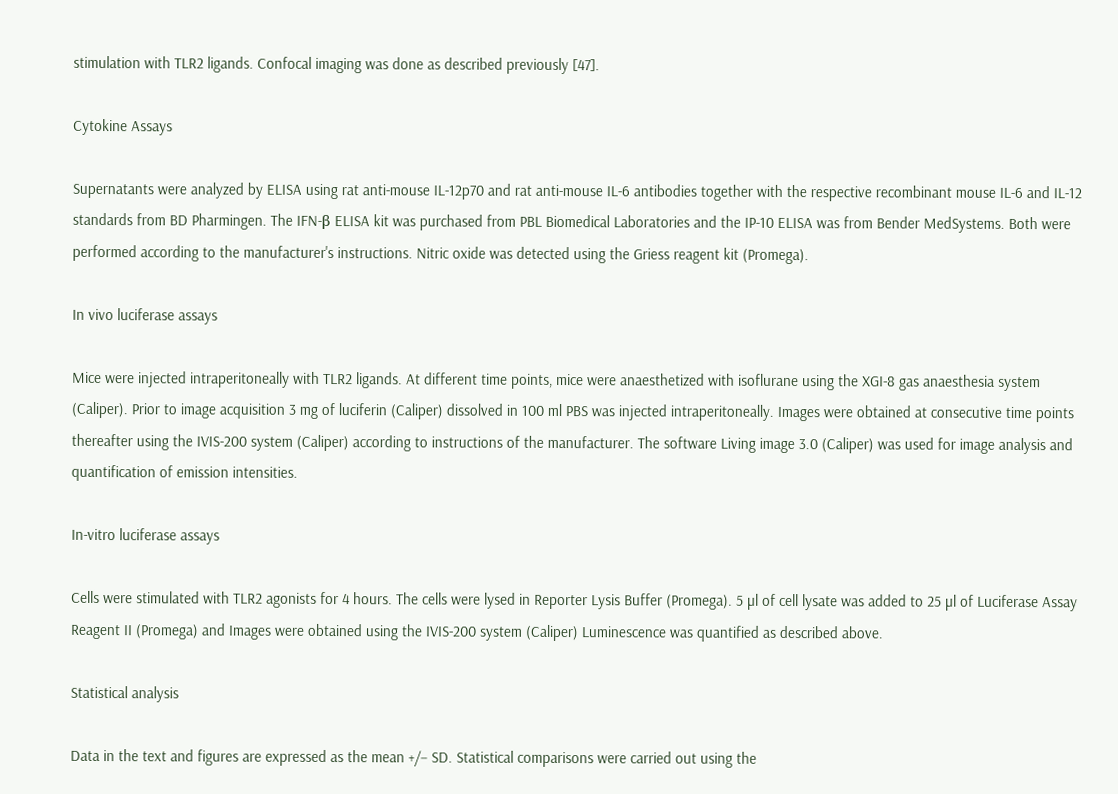stimulation with TLR2 ligands. Confocal imaging was done as described previously [47].

Cytokine Assays

Supernatants were analyzed by ELISA using rat anti-mouse IL-12p70 and rat anti-mouse IL-6 antibodies together with the respective recombinant mouse IL-6 and IL-12 standards from BD Pharmingen. The IFN-β ELISA kit was purchased from PBL Biomedical Laboratories and the IP-10 ELISA was from Bender MedSystems. Both were performed according to the manufacturer's instructions. Nitric oxide was detected using the Griess reagent kit (Promega).

In vivo luciferase assays

Mice were injected intraperitoneally with TLR2 ligands. At different time points, mice were anaesthetized with isoflurane using the XGI-8 gas anaesthesia system (Caliper). Prior to image acquisition 3 mg of luciferin (Caliper) dissolved in 100 ml PBS was injected intraperitoneally. Images were obtained at consecutive time points thereafter using the IVIS-200 system (Caliper) according to instructions of the manufacturer. The software Living image 3.0 (Caliper) was used for image analysis and quantification of emission intensities.

In-vitro luciferase assays

Cells were stimulated with TLR2 agonists for 4 hours. The cells were lysed in Reporter Lysis Buffer (Promega). 5 µl of cell lysate was added to 25 µl of Luciferase Assay Reagent II (Promega) and Images were obtained using the IVIS-200 system (Caliper) Luminescence was quantified as described above.

Statistical analysis

Data in the text and figures are expressed as the mean +/− SD. Statistical comparisons were carried out using the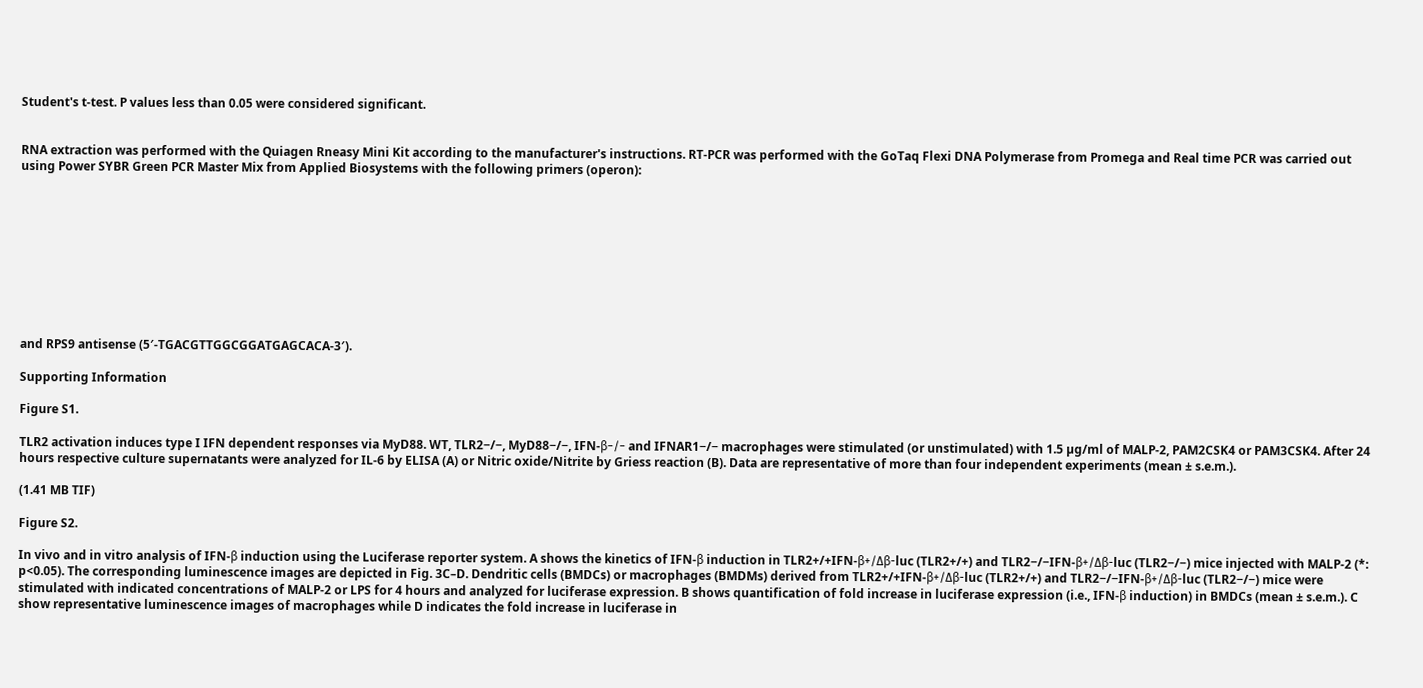Student's t-test. P values less than 0.05 were considered significant.


RNA extraction was performed with the Quiagen Rneasy Mini Kit according to the manufacturer's instructions. RT-PCR was performed with the GoTaq Flexi DNA Polymerase from Promega and Real time PCR was carried out using Power SYBR Green PCR Master Mix from Applied Biosystems with the following primers (operon):










and RPS9 antisense (5′-TGACGTTGGCGGATGAGCACA-3′).

Supporting Information

Figure S1.

TLR2 activation induces type I IFN dependent responses via MyD88. WT, TLR2−/−, MyD88−/−, IFN-β−/− and IFNAR1−/− macrophages were stimulated (or unstimulated) with 1.5 µg/ml of MALP-2, PAM2CSK4 or PAM3CSK4. After 24 hours respective culture supernatants were analyzed for IL-6 by ELISA (A) or Nitric oxide/Nitrite by Griess reaction (B). Data are representative of more than four independent experiments (mean ± s.e.m.).

(1.41 MB TIF)

Figure S2.

In vivo and in vitro analysis of IFN-β induction using the Luciferase reporter system. A shows the kinetics of IFN-β induction in TLR2+/+IFN-β+/Δβ-luc (TLR2+/+) and TLR2−/−IFN-β+/Δβ-luc (TLR2−/−) mice injected with MALP-2 (*: p<0.05). The corresponding luminescence images are depicted in Fig. 3C–D. Dendritic cells (BMDCs) or macrophages (BMDMs) derived from TLR2+/+IFN-β+/Δβ-luc (TLR2+/+) and TLR2−/−IFN-β+/Δβ-luc (TLR2−/−) mice were stimulated with indicated concentrations of MALP-2 or LPS for 4 hours and analyzed for luciferase expression. B shows quantification of fold increase in luciferase expression (i.e., IFN-β induction) in BMDCs (mean ± s.e.m.). C show representative luminescence images of macrophages while D indicates the fold increase in luciferase in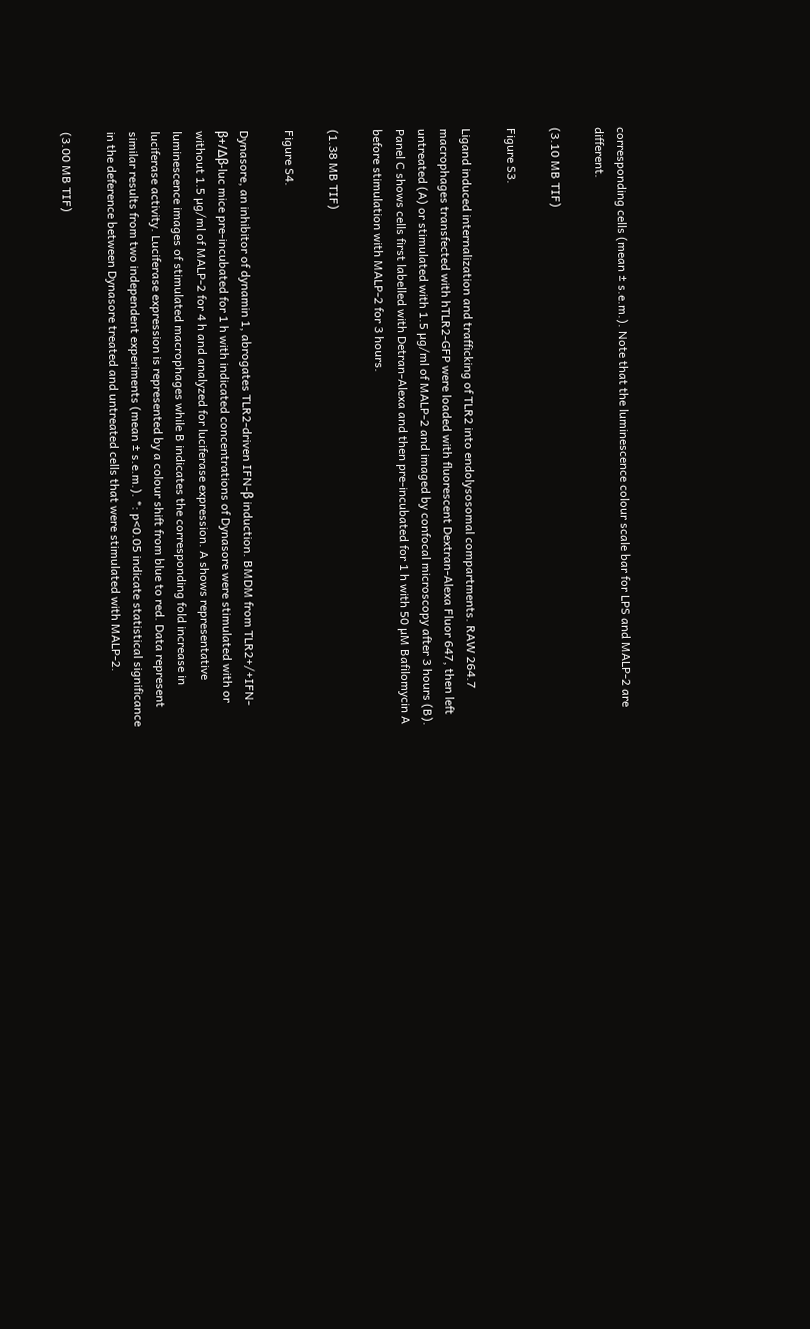corresponding cells (mean ± s.e.m.). Note that the luminescence colour scale bar for LPS and MALP-2 are different.

(3.10 MB TIF)

Figure S3.

Ligand induced internalization and trafficking of TLR2 into endolysosomal compartments. RAW 264.7 macrophages transfected with hTLR2-GFP were loaded with fluorescent Dextran-Alexa Fluor 647, then left untreated (A) or stimulated with 1.5 µg/ml of MALP-2 and imaged by confocal microscopy after 3 hours (B). Panel C shows cells first labelled with Detran-Alexa and then pre-incubated for 1 h with 50 µM Bafilomycin A before stimulation with MALP-2 for 3 hours.

(1.38 MB TIF)

Figure S4.

Dynasore, an inhibitor of dynamin 1, abrogates TLR2-driven IFN-β induction. BMDM from TLR2+/+IFN-β+/Δβ-luc mice pre-incubated for 1 h with indicated concentrations of Dynasore were stimulated with or without 1.5 µg/ml of MALP-2 for 4 h and analyzed for luciferase expression. A shows representative luminescence images of stimulated macrophages while B indicates the corresponding fold increase in luciferase activity. Luciferase expression is represented by a colour shift from blue to red. Data represent similar results from two independent experiments (mean ± s.e.m.). *: p<0.05 indicate statistical significance in the deference between Dynasore treated and untreated cells that were stimulated with MALP-2.

(3.00 MB TIF)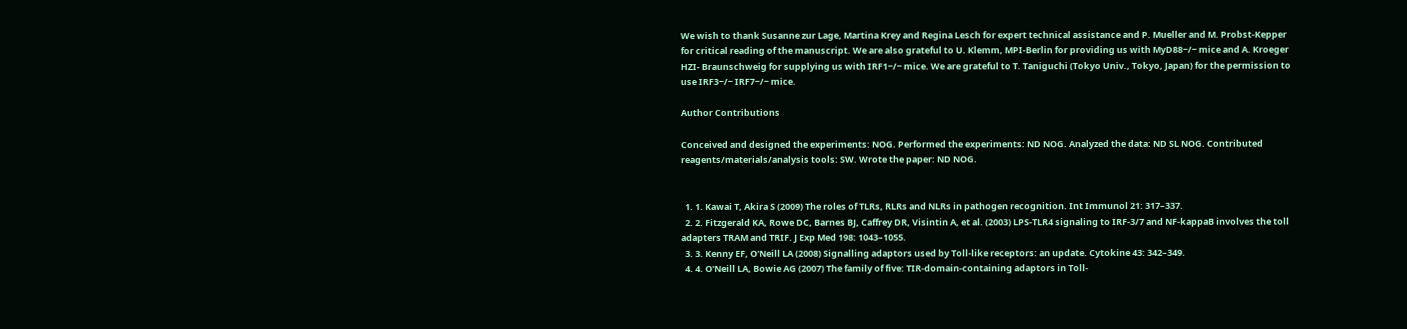We wish to thank Susanne zur Lage, Martina Krey and Regina Lesch for expert technical assistance and P. Mueller and M. Probst-Kepper for critical reading of the manuscript. We are also grateful to U. Klemm, MPI-Berlin for providing us with MyD88−/− mice and A. Kroeger HZI- Braunschweig for supplying us with IRF1−/− mice. We are grateful to T. Taniguchi (Tokyo Univ., Tokyo, Japan) for the permission to use IRF3−/− IRF7−/− mice.

Author Contributions

Conceived and designed the experiments: NOG. Performed the experiments: ND NOG. Analyzed the data: ND SL NOG. Contributed reagents/materials/analysis tools: SW. Wrote the paper: ND NOG.


  1. 1. Kawai T, Akira S (2009) The roles of TLRs, RLRs and NLRs in pathogen recognition. Int Immunol 21: 317–337.
  2. 2. Fitzgerald KA, Rowe DC, Barnes BJ, Caffrey DR, Visintin A, et al. (2003) LPS-TLR4 signaling to IRF-3/7 and NF-kappaB involves the toll adapters TRAM and TRIF. J Exp Med 198: 1043–1055.
  3. 3. Kenny EF, O'Neill LA (2008) Signalling adaptors used by Toll-like receptors: an update. Cytokine 43: 342–349.
  4. 4. O'Neill LA, Bowie AG (2007) The family of five: TIR-domain-containing adaptors in Toll-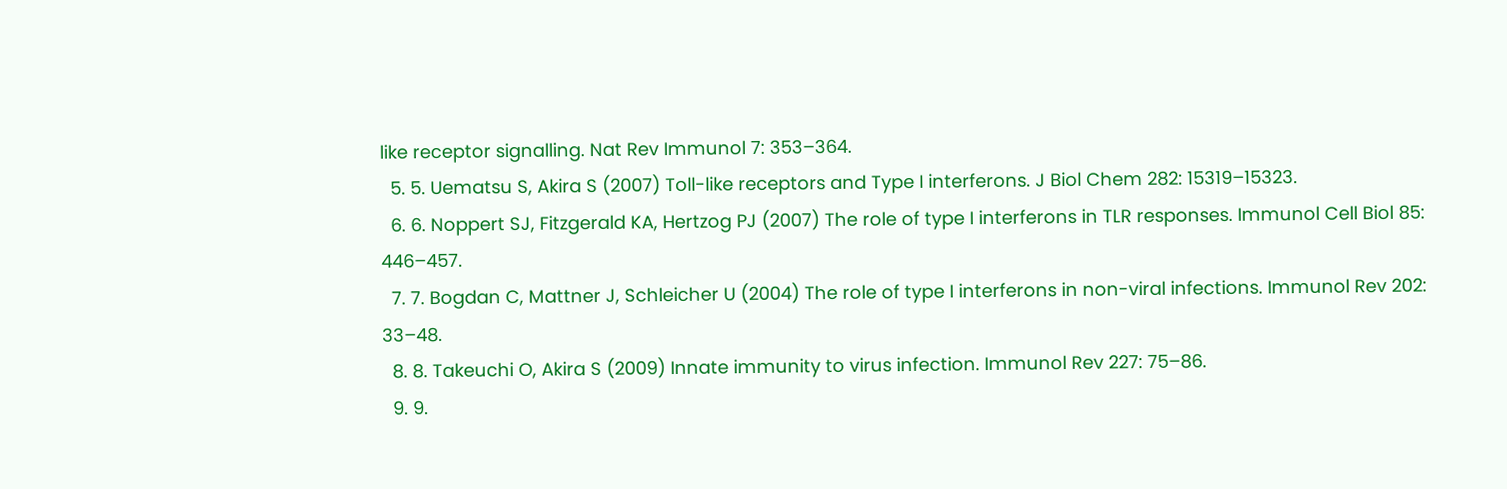like receptor signalling. Nat Rev Immunol 7: 353–364.
  5. 5. Uematsu S, Akira S (2007) Toll-like receptors and Type I interferons. J Biol Chem 282: 15319–15323.
  6. 6. Noppert SJ, Fitzgerald KA, Hertzog PJ (2007) The role of type I interferons in TLR responses. Immunol Cell Biol 85: 446–457.
  7. 7. Bogdan C, Mattner J, Schleicher U (2004) The role of type I interferons in non-viral infections. Immunol Rev 202: 33–48.
  8. 8. Takeuchi O, Akira S (2009) Innate immunity to virus infection. Immunol Rev 227: 75–86.
  9. 9.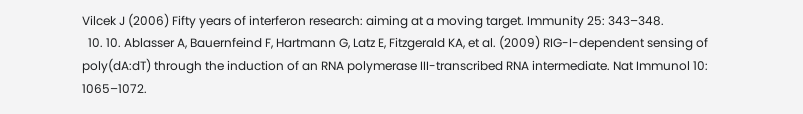Vilcek J (2006) Fifty years of interferon research: aiming at a moving target. Immunity 25: 343–348.
  10. 10. Ablasser A, Bauernfeind F, Hartmann G, Latz E, Fitzgerald KA, et al. (2009) RIG-I-dependent sensing of poly(dA:dT) through the induction of an RNA polymerase III-transcribed RNA intermediate. Nat Immunol 10: 1065–1072.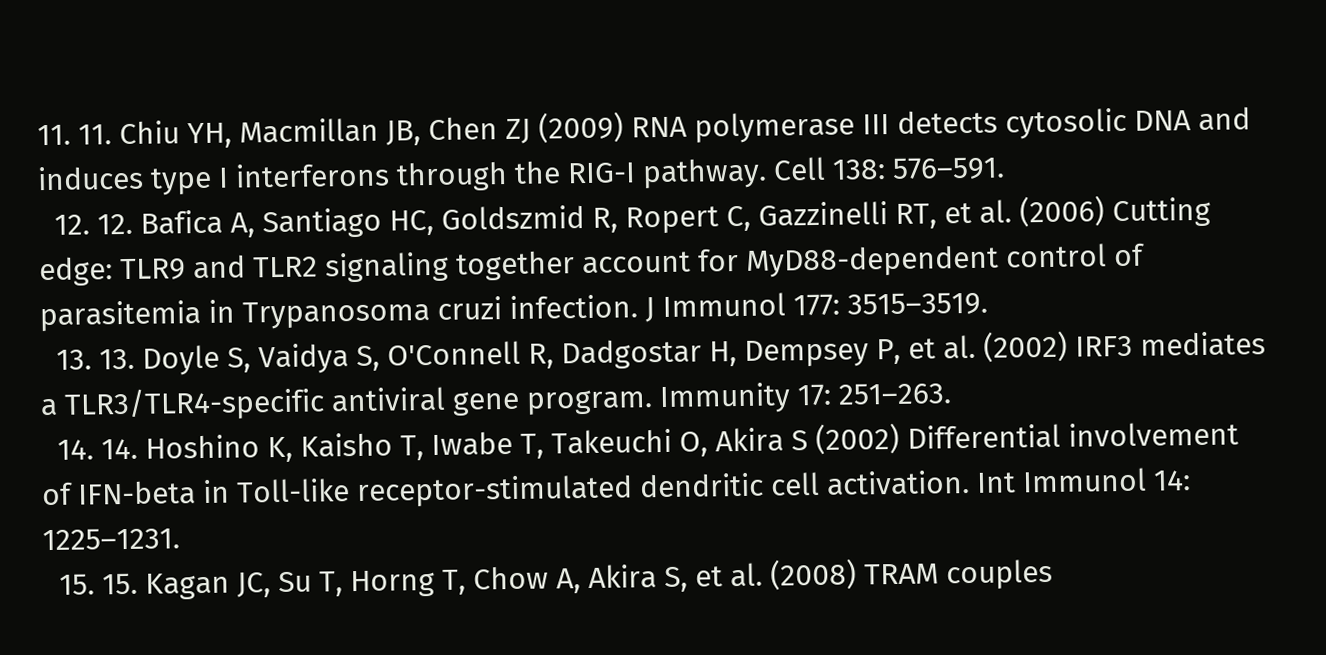11. 11. Chiu YH, Macmillan JB, Chen ZJ (2009) RNA polymerase III detects cytosolic DNA and induces type I interferons through the RIG-I pathway. Cell 138: 576–591.
  12. 12. Bafica A, Santiago HC, Goldszmid R, Ropert C, Gazzinelli RT, et al. (2006) Cutting edge: TLR9 and TLR2 signaling together account for MyD88-dependent control of parasitemia in Trypanosoma cruzi infection. J Immunol 177: 3515–3519.
  13. 13. Doyle S, Vaidya S, O'Connell R, Dadgostar H, Dempsey P, et al. (2002) IRF3 mediates a TLR3/TLR4-specific antiviral gene program. Immunity 17: 251–263.
  14. 14. Hoshino K, Kaisho T, Iwabe T, Takeuchi O, Akira S (2002) Differential involvement of IFN-beta in Toll-like receptor-stimulated dendritic cell activation. Int Immunol 14: 1225–1231.
  15. 15. Kagan JC, Su T, Horng T, Chow A, Akira S, et al. (2008) TRAM couples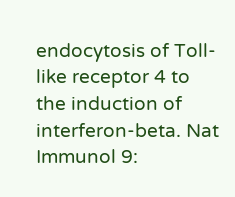endocytosis of Toll-like receptor 4 to the induction of interferon-beta. Nat Immunol 9: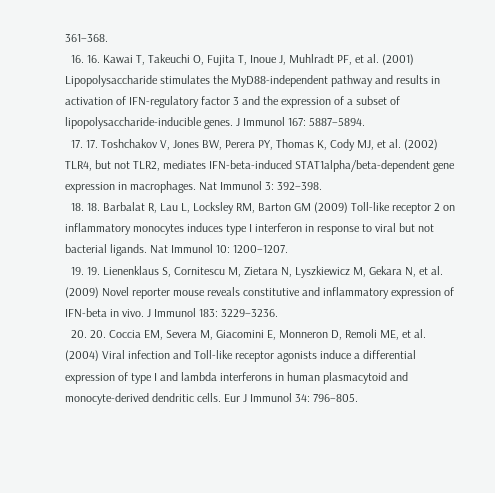361–368.
  16. 16. Kawai T, Takeuchi O, Fujita T, Inoue J, Muhlradt PF, et al. (2001) Lipopolysaccharide stimulates the MyD88-independent pathway and results in activation of IFN-regulatory factor 3 and the expression of a subset of lipopolysaccharide-inducible genes. J Immunol 167: 5887–5894.
  17. 17. Toshchakov V, Jones BW, Perera PY, Thomas K, Cody MJ, et al. (2002) TLR4, but not TLR2, mediates IFN-beta-induced STAT1alpha/beta-dependent gene expression in macrophages. Nat Immunol 3: 392–398.
  18. 18. Barbalat R, Lau L, Locksley RM, Barton GM (2009) Toll-like receptor 2 on inflammatory monocytes induces type I interferon in response to viral but not bacterial ligands. Nat Immunol 10: 1200–1207.
  19. 19. Lienenklaus S, Cornitescu M, Zietara N, Lyszkiewicz M, Gekara N, et al. (2009) Novel reporter mouse reveals constitutive and inflammatory expression of IFN-beta in vivo. J Immunol 183: 3229–3236.
  20. 20. Coccia EM, Severa M, Giacomini E, Monneron D, Remoli ME, et al. (2004) Viral infection and Toll-like receptor agonists induce a differential expression of type I and lambda interferons in human plasmacytoid and monocyte-derived dendritic cells. Eur J Immunol 34: 796–805.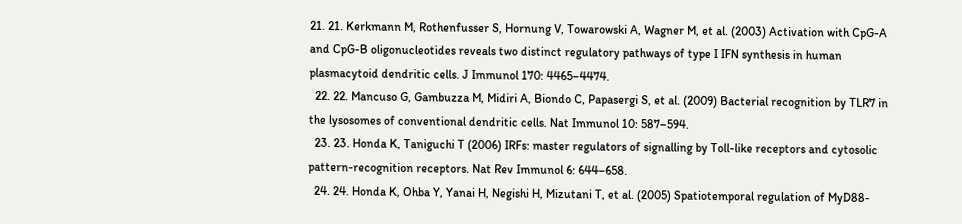21. 21. Kerkmann M, Rothenfusser S, Hornung V, Towarowski A, Wagner M, et al. (2003) Activation with CpG-A and CpG-B oligonucleotides reveals two distinct regulatory pathways of type I IFN synthesis in human plasmacytoid dendritic cells. J Immunol 170: 4465–4474.
  22. 22. Mancuso G, Gambuzza M, Midiri A, Biondo C, Papasergi S, et al. (2009) Bacterial recognition by TLR7 in the lysosomes of conventional dendritic cells. Nat Immunol 10: 587–594.
  23. 23. Honda K, Taniguchi T (2006) IRFs: master regulators of signalling by Toll-like receptors and cytosolic pattern-recognition receptors. Nat Rev Immunol 6: 644–658.
  24. 24. Honda K, Ohba Y, Yanai H, Negishi H, Mizutani T, et al. (2005) Spatiotemporal regulation of MyD88-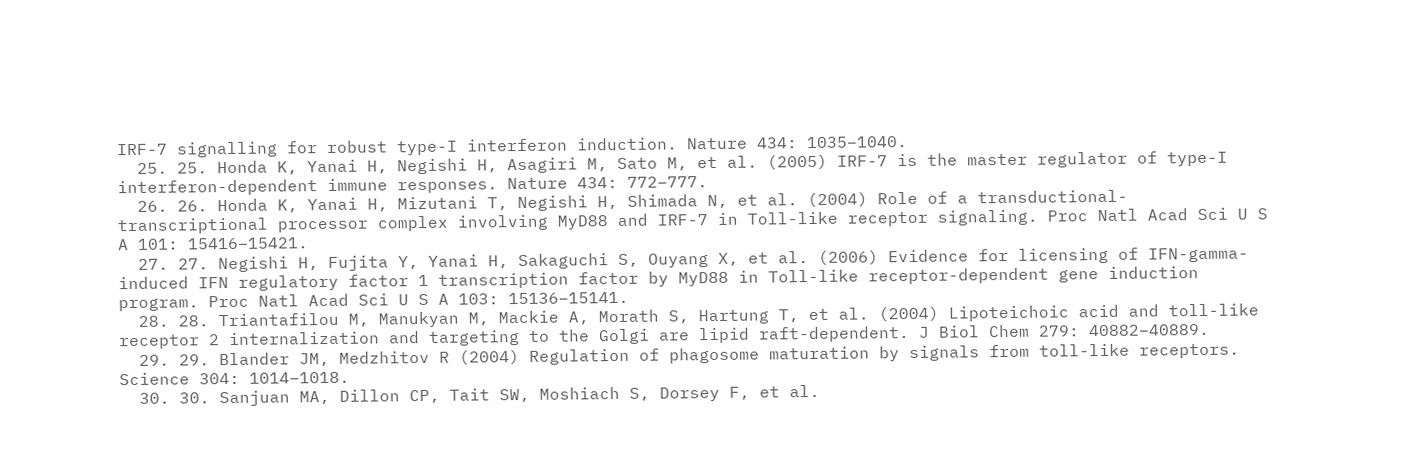IRF-7 signalling for robust type-I interferon induction. Nature 434: 1035–1040.
  25. 25. Honda K, Yanai H, Negishi H, Asagiri M, Sato M, et al. (2005) IRF-7 is the master regulator of type-I interferon-dependent immune responses. Nature 434: 772–777.
  26. 26. Honda K, Yanai H, Mizutani T, Negishi H, Shimada N, et al. (2004) Role of a transductional-transcriptional processor complex involving MyD88 and IRF-7 in Toll-like receptor signaling. Proc Natl Acad Sci U S A 101: 15416–15421.
  27. 27. Negishi H, Fujita Y, Yanai H, Sakaguchi S, Ouyang X, et al. (2006) Evidence for licensing of IFN-gamma-induced IFN regulatory factor 1 transcription factor by MyD88 in Toll-like receptor-dependent gene induction program. Proc Natl Acad Sci U S A 103: 15136–15141.
  28. 28. Triantafilou M, Manukyan M, Mackie A, Morath S, Hartung T, et al. (2004) Lipoteichoic acid and toll-like receptor 2 internalization and targeting to the Golgi are lipid raft-dependent. J Biol Chem 279: 40882–40889.
  29. 29. Blander JM, Medzhitov R (2004) Regulation of phagosome maturation by signals from toll-like receptors. Science 304: 1014–1018.
  30. 30. Sanjuan MA, Dillon CP, Tait SW, Moshiach S, Dorsey F, et al.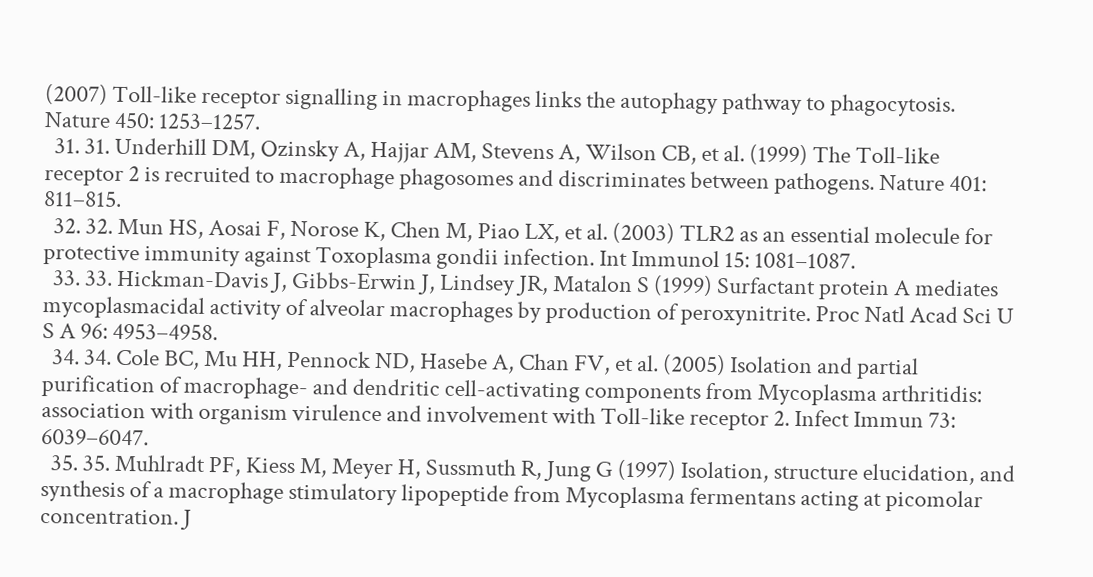(2007) Toll-like receptor signalling in macrophages links the autophagy pathway to phagocytosis. Nature 450: 1253–1257.
  31. 31. Underhill DM, Ozinsky A, Hajjar AM, Stevens A, Wilson CB, et al. (1999) The Toll-like receptor 2 is recruited to macrophage phagosomes and discriminates between pathogens. Nature 401: 811–815.
  32. 32. Mun HS, Aosai F, Norose K, Chen M, Piao LX, et al. (2003) TLR2 as an essential molecule for protective immunity against Toxoplasma gondii infection. Int Immunol 15: 1081–1087.
  33. 33. Hickman-Davis J, Gibbs-Erwin J, Lindsey JR, Matalon S (1999) Surfactant protein A mediates mycoplasmacidal activity of alveolar macrophages by production of peroxynitrite. Proc Natl Acad Sci U S A 96: 4953–4958.
  34. 34. Cole BC, Mu HH, Pennock ND, Hasebe A, Chan FV, et al. (2005) Isolation and partial purification of macrophage- and dendritic cell-activating components from Mycoplasma arthritidis: association with organism virulence and involvement with Toll-like receptor 2. Infect Immun 73: 6039–6047.
  35. 35. Muhlradt PF, Kiess M, Meyer H, Sussmuth R, Jung G (1997) Isolation, structure elucidation, and synthesis of a macrophage stimulatory lipopeptide from Mycoplasma fermentans acting at picomolar concentration. J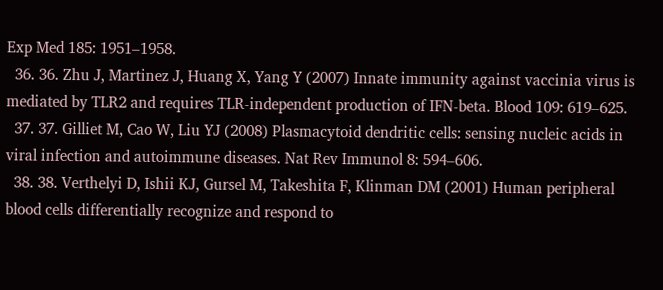Exp Med 185: 1951–1958.
  36. 36. Zhu J, Martinez J, Huang X, Yang Y (2007) Innate immunity against vaccinia virus is mediated by TLR2 and requires TLR-independent production of IFN-beta. Blood 109: 619–625.
  37. 37. Gilliet M, Cao W, Liu YJ (2008) Plasmacytoid dendritic cells: sensing nucleic acids in viral infection and autoimmune diseases. Nat Rev Immunol 8: 594–606.
  38. 38. Verthelyi D, Ishii KJ, Gursel M, Takeshita F, Klinman DM (2001) Human peripheral blood cells differentially recognize and respond to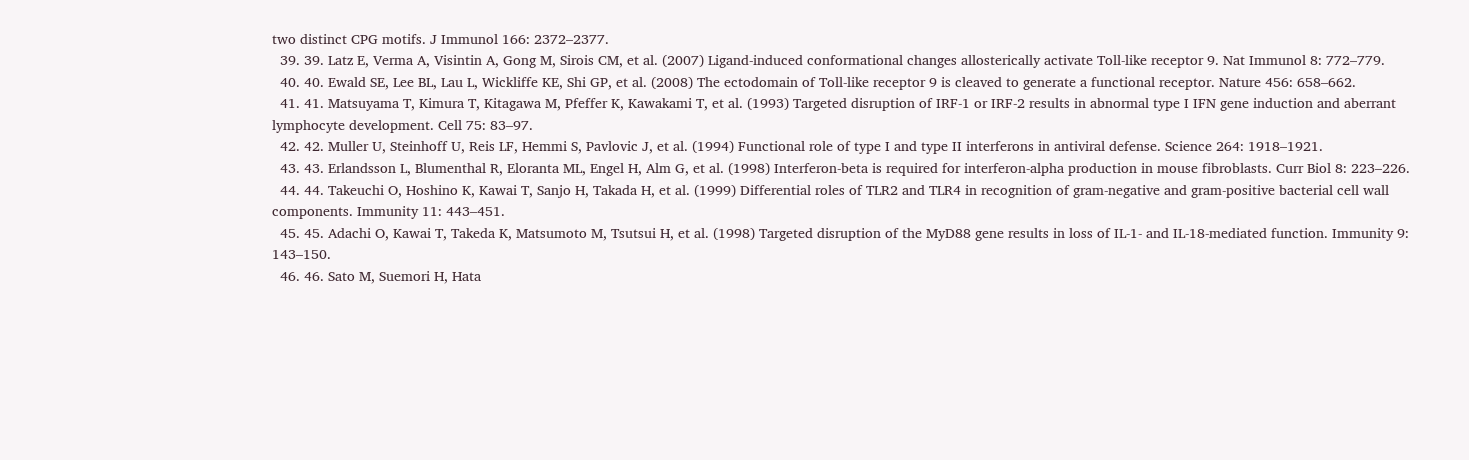two distinct CPG motifs. J Immunol 166: 2372–2377.
  39. 39. Latz E, Verma A, Visintin A, Gong M, Sirois CM, et al. (2007) Ligand-induced conformational changes allosterically activate Toll-like receptor 9. Nat Immunol 8: 772–779.
  40. 40. Ewald SE, Lee BL, Lau L, Wickliffe KE, Shi GP, et al. (2008) The ectodomain of Toll-like receptor 9 is cleaved to generate a functional receptor. Nature 456: 658–662.
  41. 41. Matsuyama T, Kimura T, Kitagawa M, Pfeffer K, Kawakami T, et al. (1993) Targeted disruption of IRF-1 or IRF-2 results in abnormal type I IFN gene induction and aberrant lymphocyte development. Cell 75: 83–97.
  42. 42. Muller U, Steinhoff U, Reis LF, Hemmi S, Pavlovic J, et al. (1994) Functional role of type I and type II interferons in antiviral defense. Science 264: 1918–1921.
  43. 43. Erlandsson L, Blumenthal R, Eloranta ML, Engel H, Alm G, et al. (1998) Interferon-beta is required for interferon-alpha production in mouse fibroblasts. Curr Biol 8: 223–226.
  44. 44. Takeuchi O, Hoshino K, Kawai T, Sanjo H, Takada H, et al. (1999) Differential roles of TLR2 and TLR4 in recognition of gram-negative and gram-positive bacterial cell wall components. Immunity 11: 443–451.
  45. 45. Adachi O, Kawai T, Takeda K, Matsumoto M, Tsutsui H, et al. (1998) Targeted disruption of the MyD88 gene results in loss of IL-1- and IL-18-mediated function. Immunity 9: 143–150.
  46. 46. Sato M, Suemori H, Hata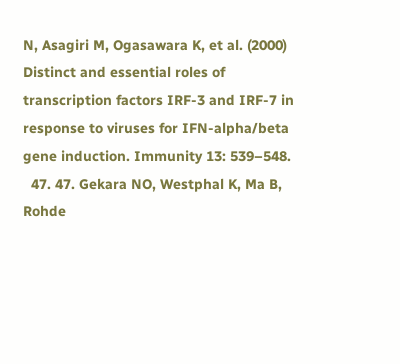N, Asagiri M, Ogasawara K, et al. (2000) Distinct and essential roles of transcription factors IRF-3 and IRF-7 in response to viruses for IFN-alpha/beta gene induction. Immunity 13: 539–548.
  47. 47. Gekara NO, Westphal K, Ma B, Rohde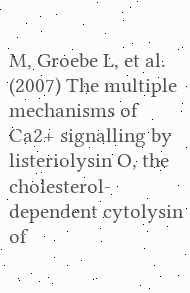M, Groebe L, et al. (2007) The multiple mechanisms of Ca2+ signalling by listeriolysin O, the cholesterol-dependent cytolysin of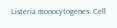Listeria monocytogenes. Cell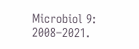Microbiol 9: 2008–2021.